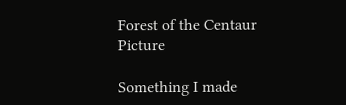Forest of the Centaur Picture

Something I made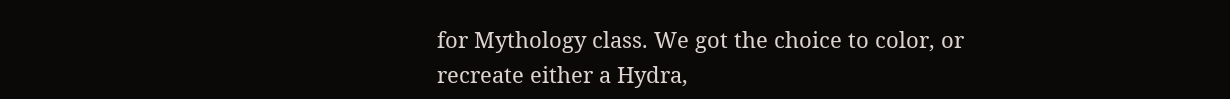for Mythology class. We got the choice to color, or recreate either a Hydra,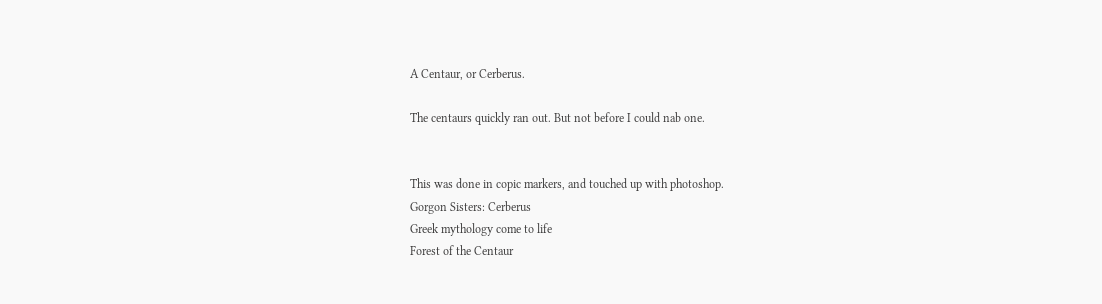A Centaur, or Cerberus.

The centaurs quickly ran out. But not before I could nab one.


This was done in copic markers, and touched up with photoshop.
Gorgon Sisters: Cerberus
Greek mythology come to life
Forest of the Centaur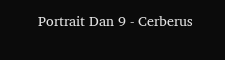Portrait Dan 9 - Cerberus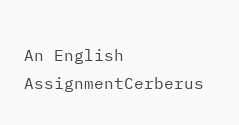An English AssignmentCerberus